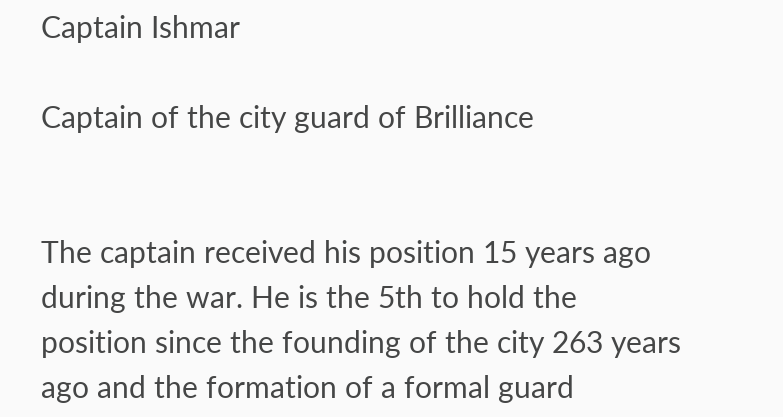Captain Ishmar

Captain of the city guard of Brilliance


The captain received his position 15 years ago during the war. He is the 5th to hold the position since the founding of the city 263 years ago and the formation of a formal guard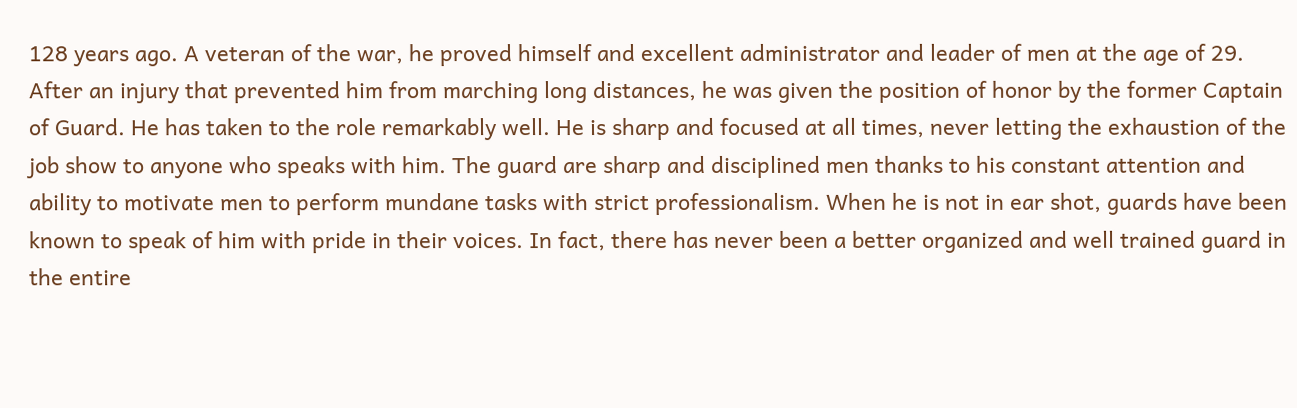128 years ago. A veteran of the war, he proved himself and excellent administrator and leader of men at the age of 29. After an injury that prevented him from marching long distances, he was given the position of honor by the former Captain of Guard. He has taken to the role remarkably well. He is sharp and focused at all times, never letting the exhaustion of the job show to anyone who speaks with him. The guard are sharp and disciplined men thanks to his constant attention and ability to motivate men to perform mundane tasks with strict professionalism. When he is not in ear shot, guards have been known to speak of him with pride in their voices. In fact, there has never been a better organized and well trained guard in the entire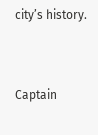city’s history.


Captain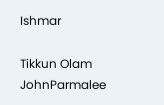Ishmar

Tikkun Olam JohnParmalee